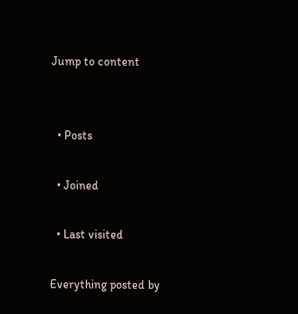Jump to content


  • Posts

  • Joined

  • Last visited

Everything posted by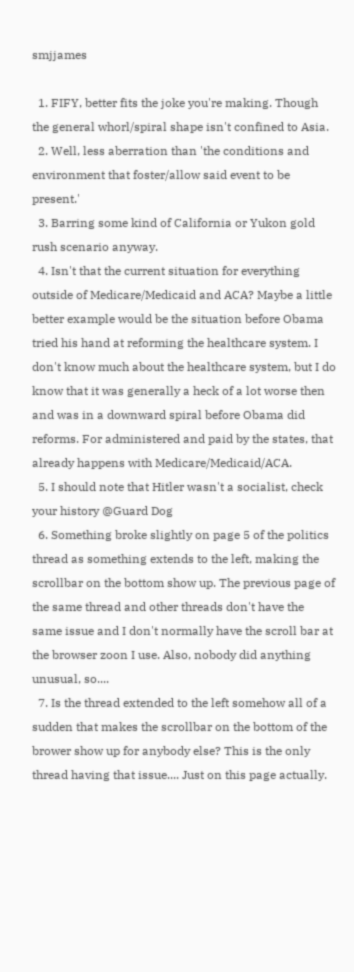smjjames

  1. FIFY, better fits the joke you're making. Though the general whorl/spiral shape isn't confined to Asia.
  2. Well, less aberration than 'the conditions and environment that foster/allow said event to be present.'
  3. Barring some kind of California or Yukon gold rush scenario anyway.
  4. Isn't that the current situation for everything outside of Medicare/Medicaid and ACA? Maybe a little better example would be the situation before Obama tried his hand at reforming the healthcare system. I don't know much about the healthcare system, but I do know that it was generally a heck of a lot worse then and was in a downward spiral before Obama did reforms. For administered and paid by the states, that already happens with Medicare/Medicaid/ACA.
  5. I should note that Hitler wasn't a socialist, check your history @Guard Dog
  6. Something broke slightly on page 5 of the politics thread as something extends to the left, making the scrollbar on the bottom show up. The previous page of the same thread and other threads don't have the same issue and I don't normally have the scroll bar at the browser zoon I use. Also, nobody did anything unusual, so....
  7. Is the thread extended to the left somehow all of a sudden that makes the scrollbar on the bottom of the brower show up for anybody else? This is the only thread having that issue.... Just on this page actually.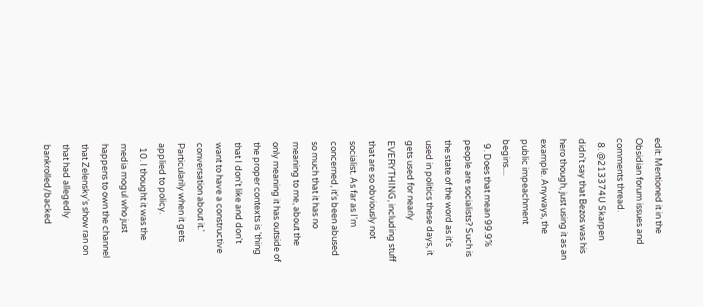edit: Mentioned it in the Obsidian forum issues and comments thread.
  8. @213374U Skarpen didn't say that Bezos was his hero though, just using it as an example. Anyways, the public impeachment begins....
  9. Does that mean 99.9% people are socialists? Such is the state of the word as it's used in politics these days, it gets used for nearly EVERYTHING, including stuff that are so obviously not socialist. As far as I'm concerned, it's been abused so much that it has no meaning to me, about the only meaning it has outside of the proper contexts is 'thing that I don't like and don't want to have a constructive conversation about it.' Particularily when it gets applied to policy.
  10. I thought it was the media mogul who just happens to own the channel that Zelensky's show ran on that had allegedly bankrolled/backed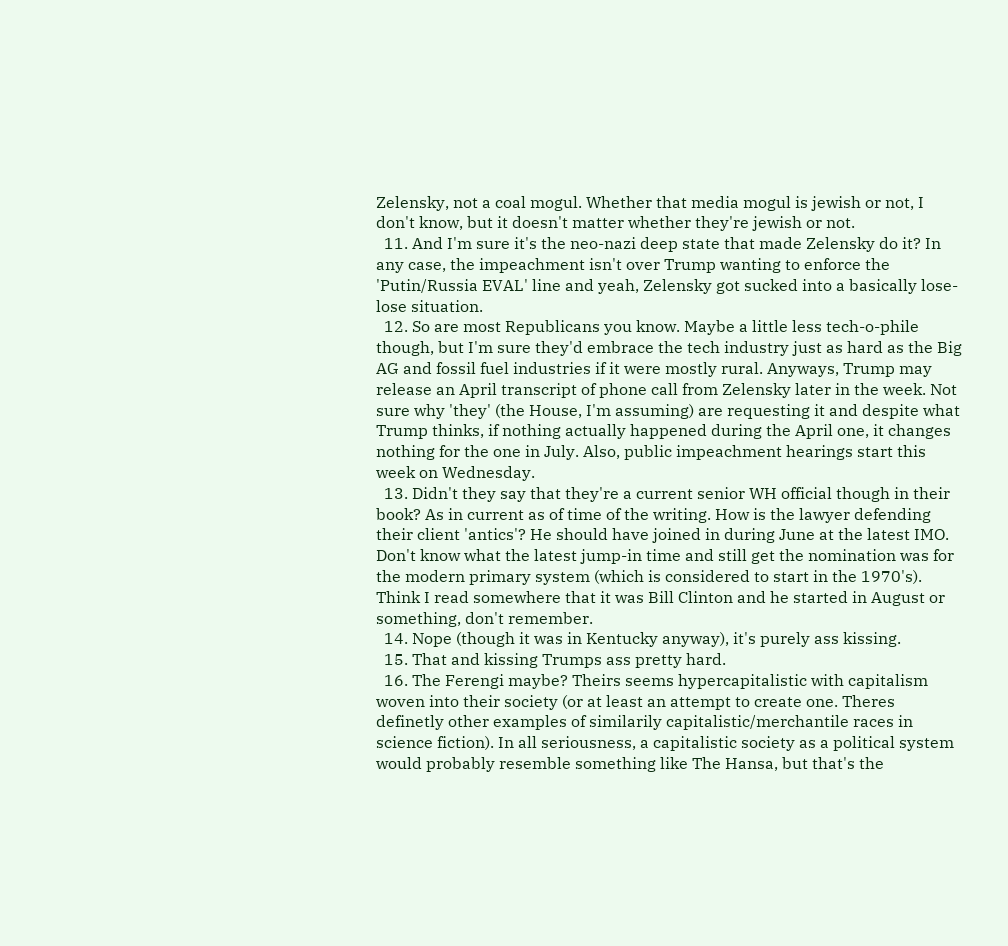Zelensky, not a coal mogul. Whether that media mogul is jewish or not, I don't know, but it doesn't matter whether they're jewish or not.
  11. And I'm sure it's the neo-nazi deep state that made Zelensky do it? In any case, the impeachment isn't over Trump wanting to enforce the 'Putin/Russia EVAL' line and yeah, Zelensky got sucked into a basically lose-lose situation.
  12. So are most Republicans you know. Maybe a little less tech-o-phile though, but I'm sure they'd embrace the tech industry just as hard as the Big AG and fossil fuel industries if it were mostly rural. Anyways, Trump may release an April transcript of phone call from Zelensky later in the week. Not sure why 'they' (the House, I'm assuming) are requesting it and despite what Trump thinks, if nothing actually happened during the April one, it changes nothing for the one in July. Also, public impeachment hearings start this week on Wednesday.
  13. Didn't they say that they're a current senior WH official though in their book? As in current as of time of the writing. How is the lawyer defending their client 'antics'? He should have joined in during June at the latest IMO. Don't know what the latest jump-in time and still get the nomination was for the modern primary system (which is considered to start in the 1970's). Think I read somewhere that it was Bill Clinton and he started in August or something, don't remember.
  14. Nope (though it was in Kentucky anyway), it's purely ass kissing.
  15. That and kissing Trumps ass pretty hard.
  16. The Ferengi maybe? Theirs seems hypercapitalistic with capitalism woven into their society (or at least an attempt to create one. Theres definetly other examples of similarily capitalistic/merchantile races in science fiction). In all seriousness, a capitalistic society as a political system would probably resemble something like The Hansa, but that's the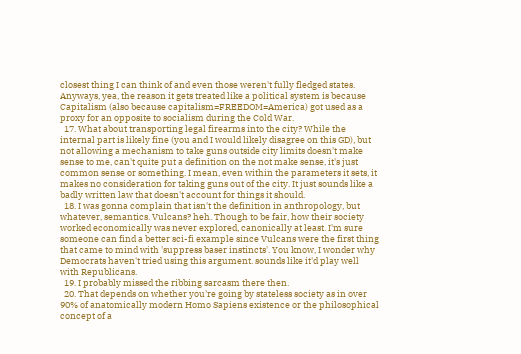closest thing I can think of and even those weren't fully fledged states. Anyways, yea, the reason it gets treated like a political system is because Capitalism (also because capitalism=FREEDOM=America) got used as a proxy for an opposite to socialism during the Cold War.
  17. What about transporting legal firearms into the city? While the internal part is likely fine (you and I would likely disagree on this GD), but not allowing a mechanism to take guns outside city limits doesn't make sense to me, can't quite put a definition on the not make sense, it's just common sense or something. I mean, even within the parameters it sets, it makes no consideration for taking guns out of the city. It just sounds like a badly written law that doesn't account for things it should.
  18. I was gonna complain that isn't the definition in anthropology, but whatever, semantics. Vulcans? heh. Though to be fair, how their society worked economically was never explored, canonically at least. I'm sure someone can find a better sci-fi example since Vulcans were the first thing that came to mind with 'suppress baser instincts'. You know, I wonder why Democrats haven't tried using this argument. sounds like it'd play well with Republicans.
  19. I probably missed the ribbing sarcasm there then.
  20. That depends on whether you're going by stateless society as in over 90% of anatomically modern Homo Sapiens existence or the philosophical concept of a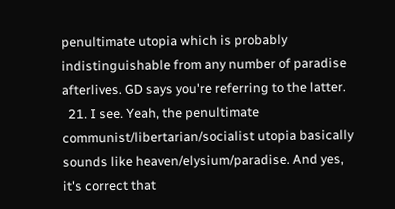penultimate utopia which is probably indistinguishable from any number of paradise afterlives. GD says you're referring to the latter.
  21. I see. Yeah, the penultimate communist/libertarian/socialist utopia basically sounds like heaven/elysium/paradise. And yes, it's correct that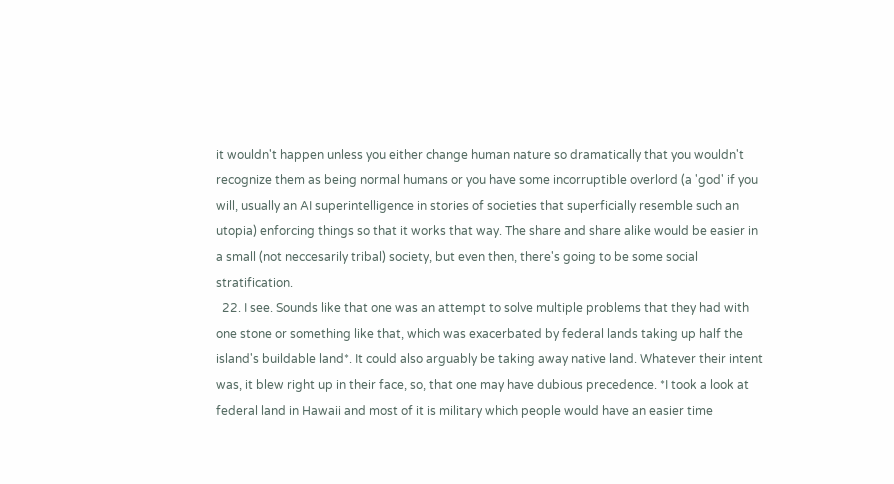it wouldn't happen unless you either change human nature so dramatically that you wouldn't recognize them as being normal humans or you have some incorruptible overlord (a 'god' if you will, usually an AI superintelligence in stories of societies that superficially resemble such an utopia) enforcing things so that it works that way. The share and share alike would be easier in a small (not neccesarily tribal) society, but even then, there's going to be some social stratification.
  22. I see. Sounds like that one was an attempt to solve multiple problems that they had with one stone or something like that, which was exacerbated by federal lands taking up half the island's buildable land*. It could also arguably be taking away native land. Whatever their intent was, it blew right up in their face, so, that one may have dubious precedence. *I took a look at federal land in Hawaii and most of it is military which people would have an easier time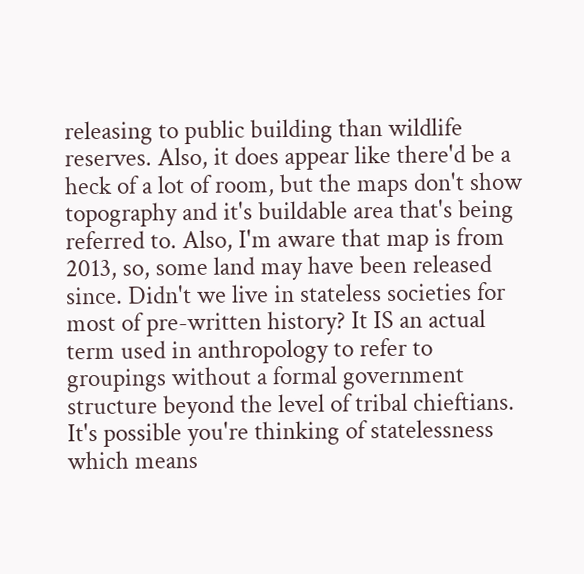releasing to public building than wildlife reserves. Also, it does appear like there'd be a heck of a lot of room, but the maps don't show topography and it's buildable area that's being referred to. Also, I'm aware that map is from 2013, so, some land may have been released since. Didn't we live in stateless societies for most of pre-written history? It IS an actual term used in anthropology to refer to groupings without a formal government structure beyond the level of tribal chieftians. It's possible you're thinking of statelessness which means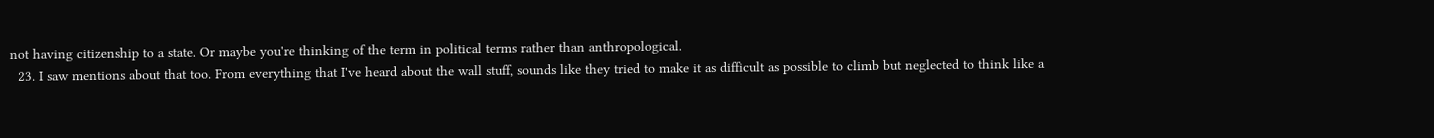not having citizenship to a state. Or maybe you're thinking of the term in political terms rather than anthropological.
  23. I saw mentions about that too. From everything that I've heard about the wall stuff, sounds like they tried to make it as difficult as possible to climb but neglected to think like a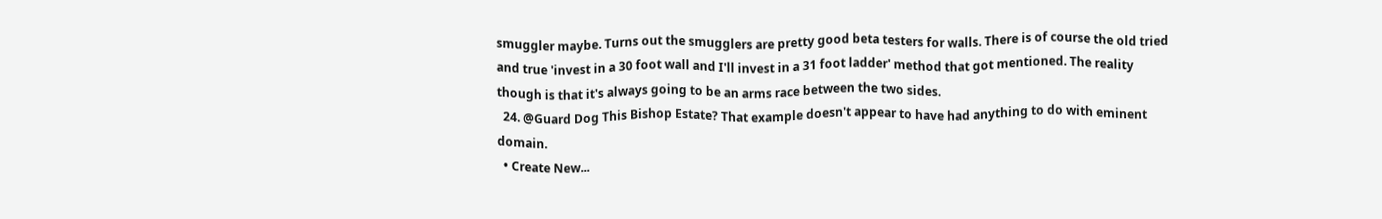smuggler maybe. Turns out the smugglers are pretty good beta testers for walls. There is of course the old tried and true 'invest in a 30 foot wall and I'll invest in a 31 foot ladder' method that got mentioned. The reality though is that it's always going to be an arms race between the two sides.
  24. @Guard Dog This Bishop Estate? That example doesn't appear to have had anything to do with eminent domain.
  • Create New...